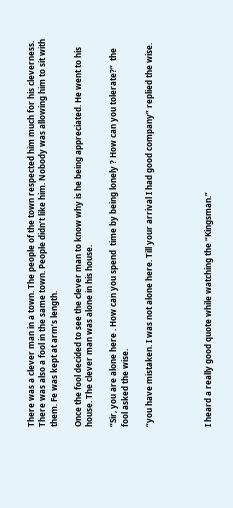There was a clever man in a town. The people of the town respected him much for his cleverness. There was also a fool in the same town. People didn’t like him. Nobody was allowing him to sit with them. Fe was kept at arm’s length.

Once the fool decided to see the clever man to know why is he being appreciated. He went to his house. The clever man was alone in his house.

“Sir, you are alone here . How can you spend  time by being lonely ? How can you tolerate?”  the fool asked the wise.

“you have mistaken. I was not alone here. Till your arrival I had good company” replied the wise.




I heard a really good quote while watching the “Kingsman.”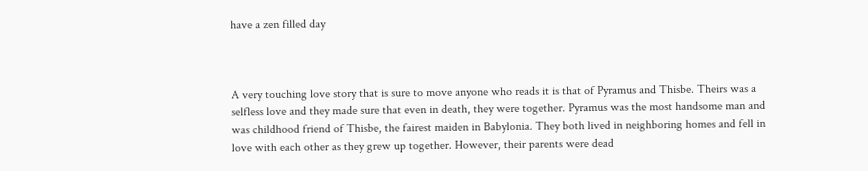have a zen filled day



A very touching love story that is sure to move anyone who reads it is that of Pyramus and Thisbe. Theirs was a selfless love and they made sure that even in death, they were together. Pyramus was the most handsome man and was childhood friend of Thisbe, the fairest maiden in Babylonia. They both lived in neighboring homes and fell in love with each other as they grew up together. However, their parents were dead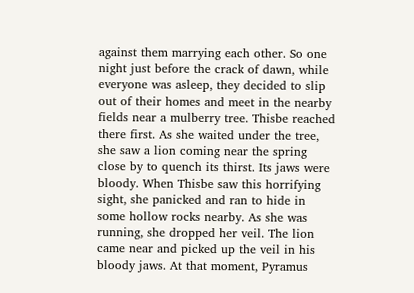against them marrying each other. So one night just before the crack of dawn, while everyone was asleep, they decided to slip out of their homes and meet in the nearby fields near a mulberry tree. Thisbe reached there first. As she waited under the tree, she saw a lion coming near the spring close by to quench its thirst. Its jaws were bloody. When Thisbe saw this horrifying sight, she panicked and ran to hide in some hollow rocks nearby. As she was running, she dropped her veil. The lion came near and picked up the veil in his bloody jaws. At that moment, Pyramus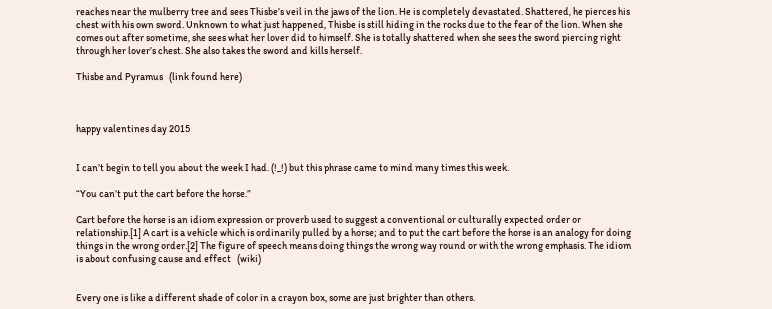reaches near the mulberry tree and sees Thisbe’s veil in the jaws of the lion. He is completely devastated. Shattered, he pierces his chest with his own sword. Unknown to what just happened, Thisbe is still hiding in the rocks due to the fear of the lion. When she comes out after sometime, she sees what her lover did to himself. She is totally shattered when she sees the sword piercing right through her lover’s chest. She also takes the sword and kills herself.

Thisbe and Pyramus   (link found here)



happy valentines day 2015


I can’t begin to tell you about the week I had. (!_!) but this phrase came to mind many times this week.

“You can’t put the cart before the horse.”

Cart before the horse is an idiom expression or proverb used to suggest a conventional or culturally expected order or relationship.[1] A cart is a vehicle which is ordinarily pulled by a horse; and to put the cart before the horse is an analogy for doing things in the wrong order.[2] The figure of speech means doing things the wrong way round or with the wrong emphasis. The idiom is about confusing cause and effect   (wiki)


Every one is like a different shade of color in a crayon box, some are just brighter than others.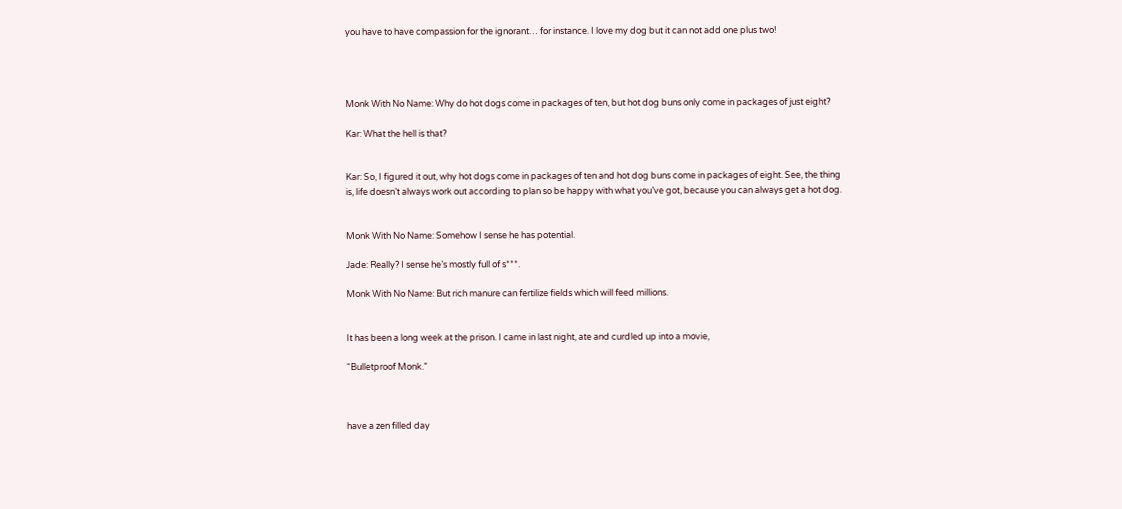you have to have compassion for the ignorant… for instance. I love my dog but it can not add one plus two!




Monk With No Name: Why do hot dogs come in packages of ten, but hot dog buns only come in packages of just eight?

Kar: What the hell is that?


Kar: So, I figured it out, why hot dogs come in packages of ten and hot dog buns come in packages of eight. See, the thing is, life doesn’t always work out according to plan so be happy with what you’ve got, because you can always get a hot dog.


Monk With No Name: Somehow I sense he has potential.

Jade: Really? I sense he’s mostly full of s***.

Monk With No Name: But rich manure can fertilize fields which will feed millions.


It has been a long week at the prison. I came in last night, ate and curdled up into a movie,

“Bulletproof Monk.”



have a zen filled day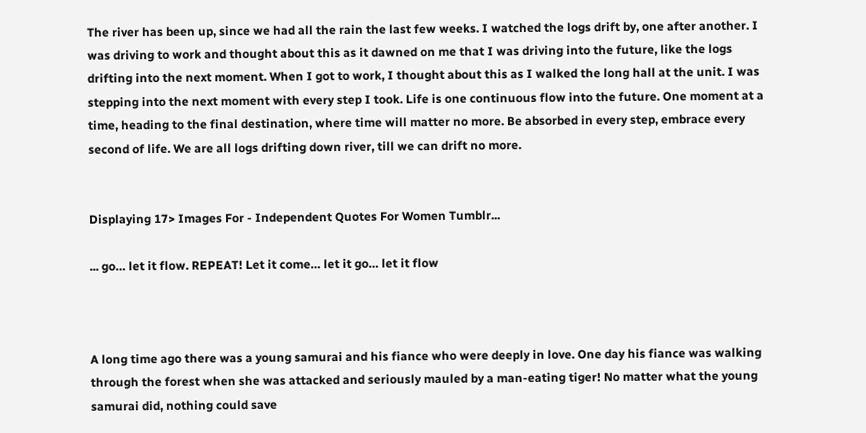The river has been up, since we had all the rain the last few weeks. I watched the logs drift by, one after another. I was driving to work and thought about this as it dawned on me that I was driving into the future, like the logs drifting into the next moment. When I got to work, I thought about this as I walked the long hall at the unit. I was stepping into the next moment with every step I took. Life is one continuous flow into the future. One moment at a time, heading to the final destination, where time will matter no more. Be absorbed in every step, embrace every second of life. We are all logs drifting down river, till we can drift no more.


Displaying 17> Images For - Independent Quotes For Women Tumblr...

... go… let it flow. REPEAT! Let it come… let it go… let it flow



A long time ago there was a young samurai and his fiance who were deeply in love. One day his fiance was walking through the forest when she was attacked and seriously mauled by a man-eating tiger! No matter what the young samurai did, nothing could save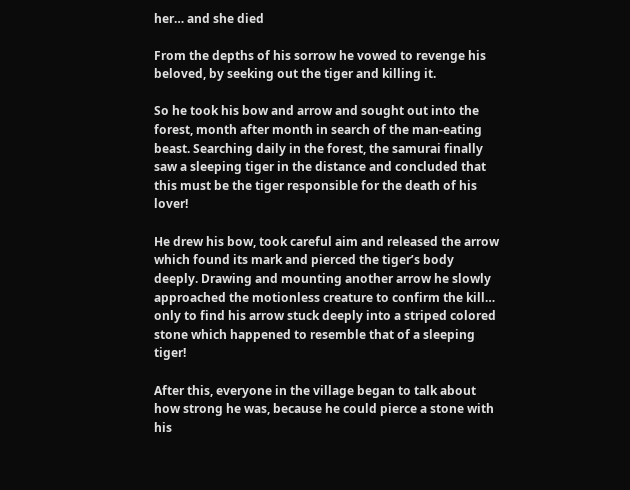her… and she died

From the depths of his sorrow he vowed to revenge his beloved, by seeking out the tiger and killing it.

So he took his bow and arrow and sought out into the forest, month after month in search of the man-eating beast. Searching daily in the forest, the samurai finally saw a sleeping tiger in the distance and concluded that this must be the tiger responsible for the death of his lover!

He drew his bow, took careful aim and released the arrow which found its mark and pierced the tiger’s body deeply. Drawing and mounting another arrow he slowly approached the motionless creature to confirm the kill… only to find his arrow stuck deeply into a striped colored stone which happened to resemble that of a sleeping tiger!

After this, everyone in the village began to talk about how strong he was, because he could pierce a stone with his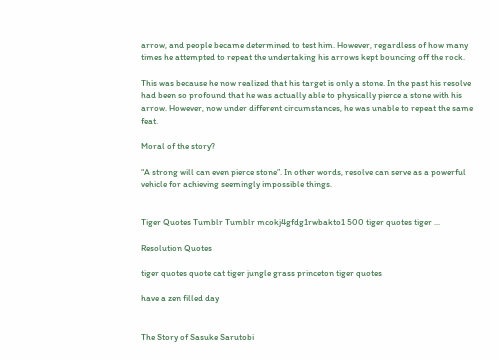arrow, and people became determined to test him. However, regardless of how many times he attempted to repeat the undertaking his arrows kept bouncing off the rock.

This was because he now realized that his target is only a stone. In the past his resolve had been so profound that he was actually able to physically pierce a stone with his arrow. However, now under different circumstances, he was unable to repeat the same feat.

Moral of the story?

“A strong will can even pierce stone”. In other words, resolve can serve as a powerful vehicle for achieving seemingly impossible things.


Tiger Quotes Tumblr Tumblr mcokj4gfdg1rwbakto1 500 tiger quotes tiger ...

Resolution Quotes

tiger quotes quote cat tiger jungle grass princeton tiger quotes

have a zen filled day


The Story of Sasuke Sarutobi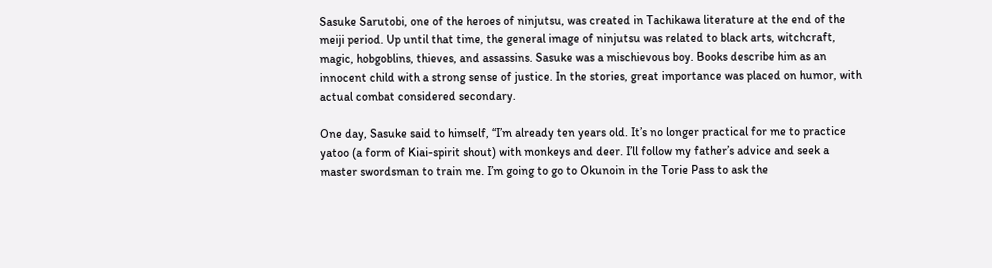Sasuke Sarutobi, one of the heroes of ninjutsu, was created in Tachikawa literature at the end of the meiji period. Up until that time, the general image of ninjutsu was related to black arts, witchcraft, magic, hobgoblins, thieves, and assassins. Sasuke was a mischievous boy. Books describe him as an innocent child with a strong sense of justice. In the stories, great importance was placed on humor, with actual combat considered secondary.

One day, Sasuke said to himself, “I’m already ten years old. It’s no longer practical for me to practice yatoo (a form of Kiai-spirit shout) with monkeys and deer. I’ll follow my father’s advice and seek a master swordsman to train me. I’m going to go to Okunoin in the Torie Pass to ask the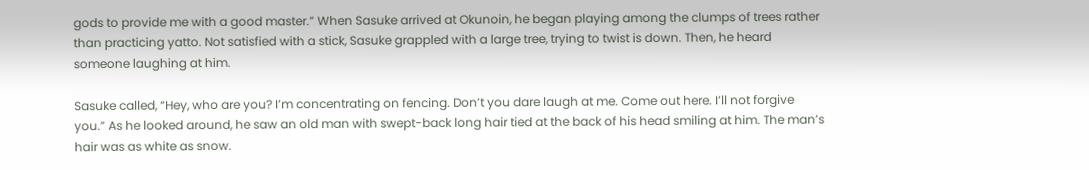gods to provide me with a good master.” When Sasuke arrived at Okunoin, he began playing among the clumps of trees rather than practicing yatto. Not satisfied with a stick, Sasuke grappled with a large tree, trying to twist is down. Then, he heard someone laughing at him.

Sasuke called, “Hey, who are you? I’m concentrating on fencing. Don’t you dare laugh at me. Come out here. I’ll not forgive you.” As he looked around, he saw an old man with swept-back long hair tied at the back of his head smiling at him. The man’s hair was as white as snow.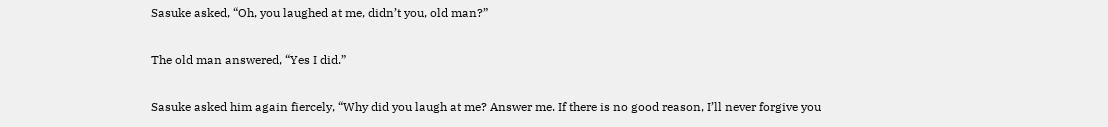Sasuke asked, “Oh, you laughed at me, didn’t you, old man?”

The old man answered, “Yes I did.”

Sasuke asked him again fiercely, “Why did you laugh at me? Answer me. If there is no good reason, I’ll never forgive you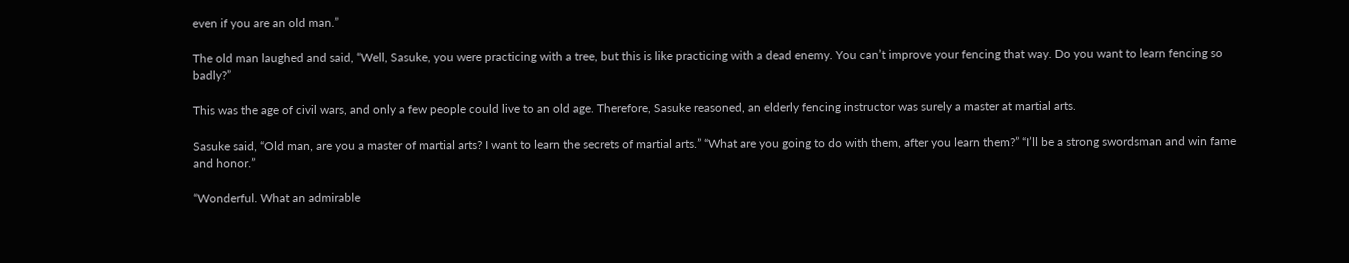even if you are an old man.”

The old man laughed and said, “Well, Sasuke, you were practicing with a tree, but this is like practicing with a dead enemy. You can’t improve your fencing that way. Do you want to learn fencing so badly?”

This was the age of civil wars, and only a few people could live to an old age. Therefore, Sasuke reasoned, an elderly fencing instructor was surely a master at martial arts.

Sasuke said, “Old man, are you a master of martial arts? I want to learn the secrets of martial arts.” “What are you going to do with them, after you learn them?” “I’ll be a strong swordsman and win fame and honor.”

“Wonderful. What an admirable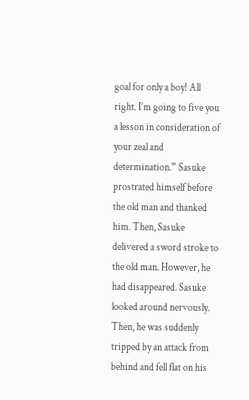goal for only a boy! All right. I’m going to five you a lesson in consideration of your zeal and determination.” Sasuke prostrated himself before the old man and thanked him. Then, Sasuke delivered a sword stroke to the old man. However, he had disappeared. Sasuke looked around nervously. Then, he was suddenly tripped by an attack from behind and fell flat on his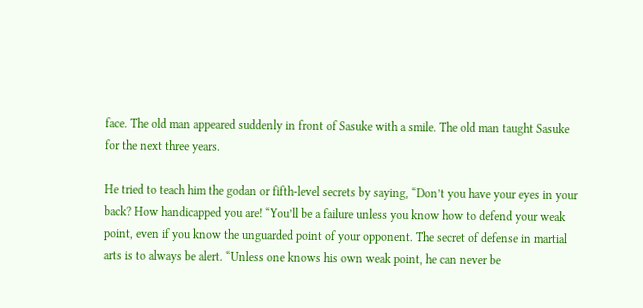face. The old man appeared suddenly in front of Sasuke with a smile. The old man taught Sasuke for the next three years.

He tried to teach him the godan or fifth-level secrets by saying, “Don’t you have your eyes in your back? How handicapped you are! “You’ll be a failure unless you know how to defend your weak point, even if you know the unguarded point of your opponent. The secret of defense in martial arts is to always be alert. “Unless one knows his own weak point, he can never be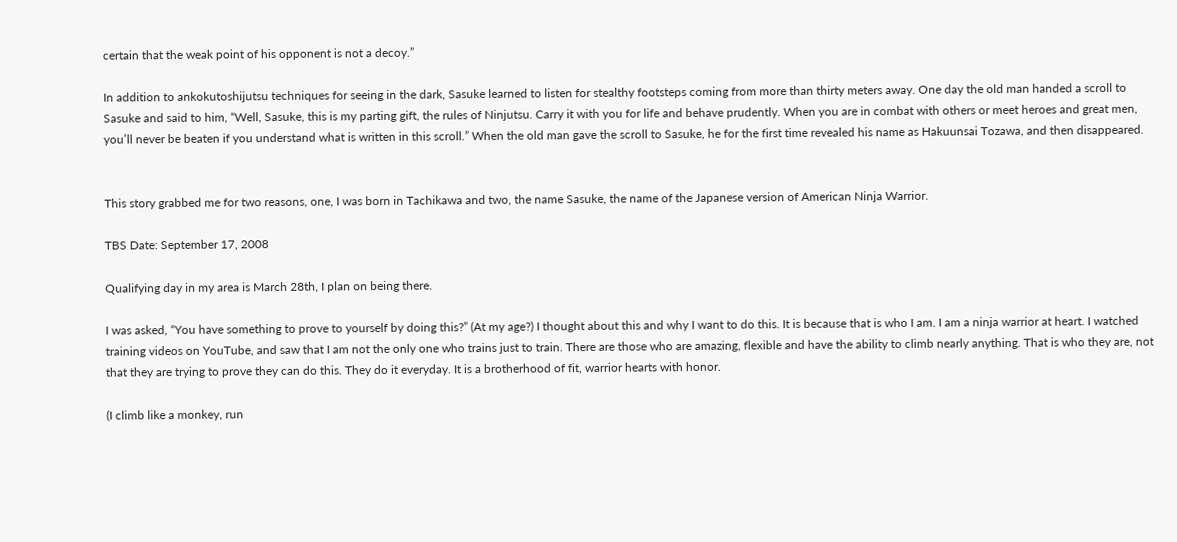certain that the weak point of his opponent is not a decoy.”

In addition to ankokutoshijutsu techniques for seeing in the dark, Sasuke learned to listen for stealthy footsteps coming from more than thirty meters away. One day the old man handed a scroll to Sasuke and said to him, “Well, Sasuke, this is my parting gift, the rules of Ninjutsu. Carry it with you for life and behave prudently. When you are in combat with others or meet heroes and great men, you’ll never be beaten if you understand what is written in this scroll.” When the old man gave the scroll to Sasuke, he for the first time revealed his name as Hakuunsai Tozawa, and then disappeared.


This story grabbed me for two reasons, one, I was born in Tachikawa and two, the name Sasuke, the name of the Japanese version of American Ninja Warrior.

TBS Date: September 17, 2008

Qualifying day in my area is March 28th, I plan on being there.

I was asked, “You have something to prove to yourself by doing this?” (At my age?) I thought about this and why I want to do this. It is because that is who I am. I am a ninja warrior at heart. I watched training videos on YouTube, and saw that I am not the only one who trains just to train. There are those who are amazing, flexible and have the ability to climb nearly anything. That is who they are, not that they are trying to prove they can do this. They do it everyday. It is a brotherhood of fit, warrior hearts with honor.

(I climb like a monkey, run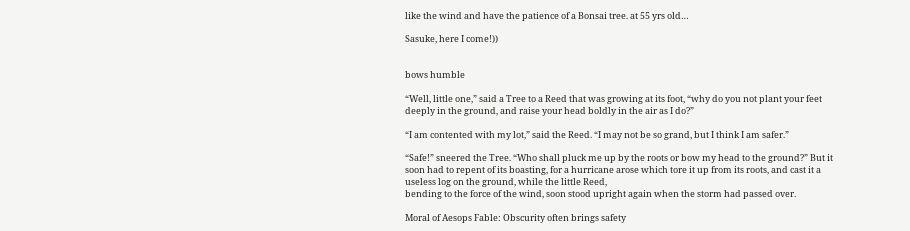like the wind and have the patience of a Bonsai tree. at 55 yrs old…

Sasuke, here I come!))


bows humble

“Well, little one,” said a Tree to a Reed that was growing at its foot, “why do you not plant your feet deeply in the ground, and raise your head boldly in the air as I do?”

“I am contented with my lot,” said the Reed. “I may not be so grand, but I think I am safer.”

“Safe!” sneered the Tree. “Who shall pluck me up by the roots or bow my head to the ground?” But it soon had to repent of its boasting, for a hurricane arose which tore it up from its roots, and cast it a useless log on the ground, while the little Reed,
bending to the force of the wind, soon stood upright again when the storm had passed over.

Moral of Aesops Fable: Obscurity often brings safety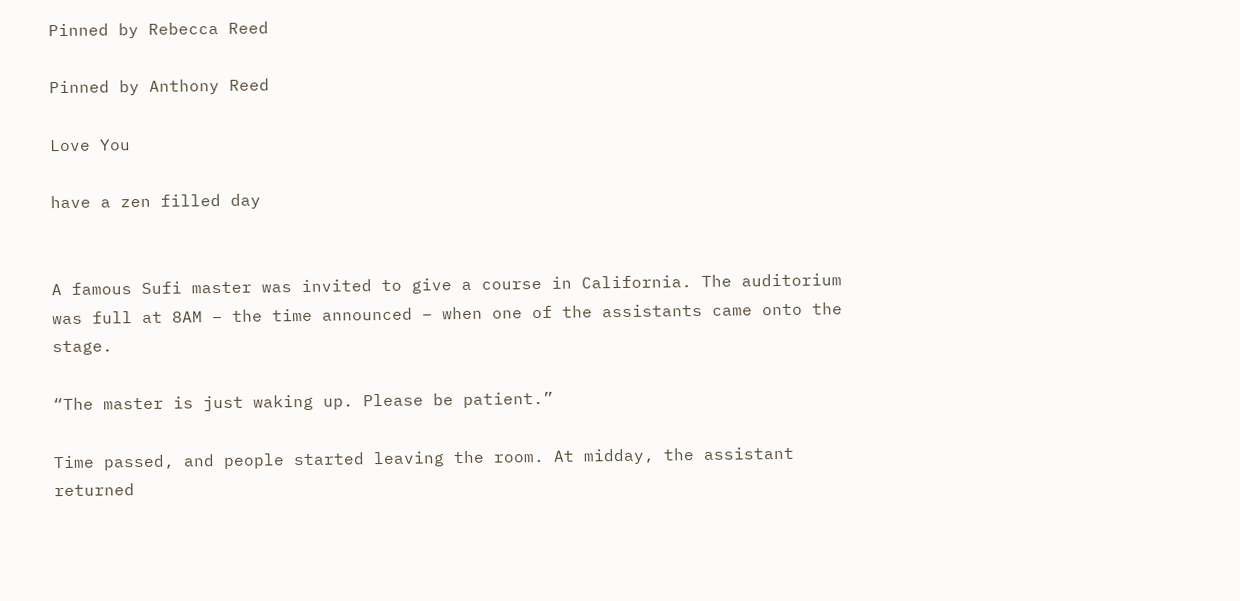Pinned by Rebecca Reed

Pinned by Anthony Reed

Love You

have a zen filled day


A famous Sufi master was invited to give a course in California. The auditorium was full at 8AM – the time announced – when one of the assistants came onto the stage.

“The master is just waking up. Please be patient.”

Time passed, and people started leaving the room. At midday, the assistant returned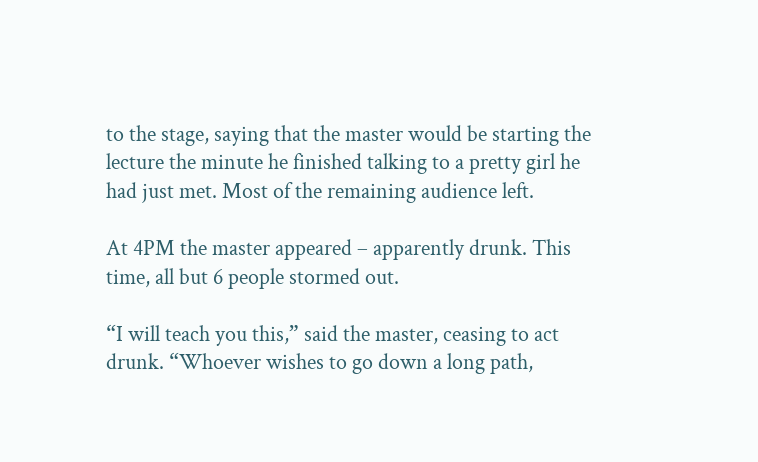to the stage, saying that the master would be starting the lecture the minute he finished talking to a pretty girl he had just met. Most of the remaining audience left.

At 4PM the master appeared – apparently drunk. This time, all but 6 people stormed out.

“I will teach you this,” said the master, ceasing to act drunk. “Whoever wishes to go down a long path,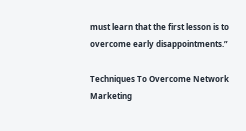must learn that the first lesson is to overcome early disappointments.”

Techniques To Overcome Network Marketing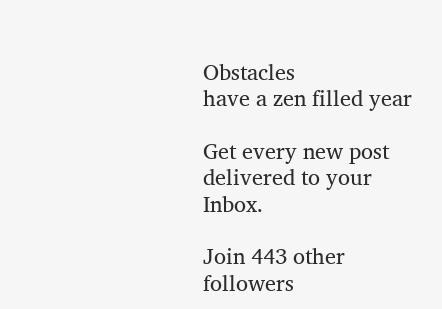Obstacles
have a zen filled year

Get every new post delivered to your Inbox.

Join 443 other followers